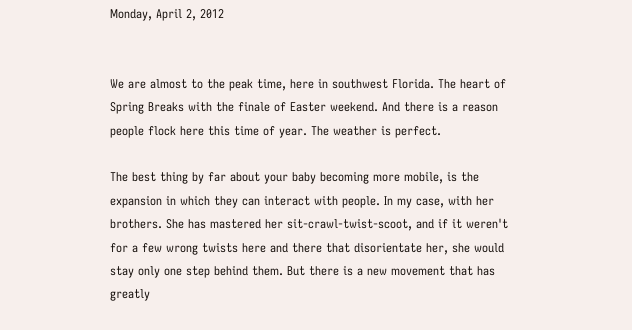Monday, April 2, 2012


We are almost to the peak time, here in southwest Florida. The heart of Spring Breaks with the finale of Easter weekend. And there is a reason people flock here this time of year. The weather is perfect.

The best thing by far about your baby becoming more mobile, is the expansion in which they can interact with people. In my case, with her brothers. She has mastered her sit-crawl-twist-scoot, and if it weren't for a few wrong twists here and there that disorientate her, she would stay only one step behind them. But there is a new movement that has greatly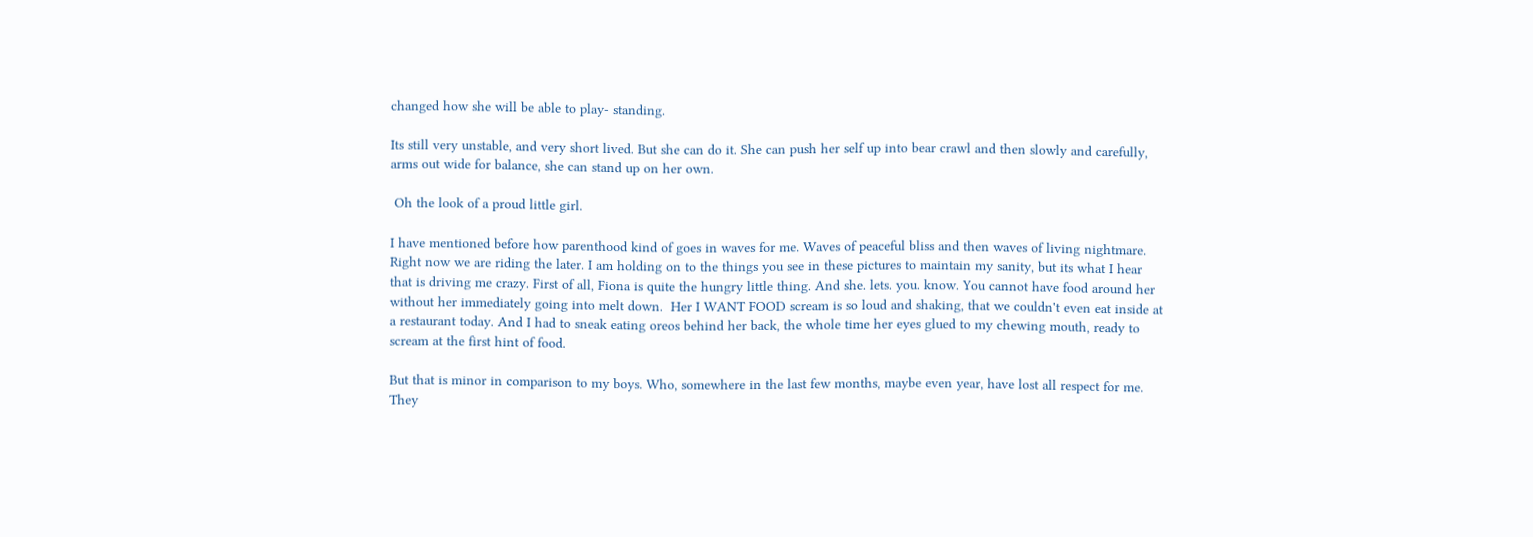changed how she will be able to play- standing.

Its still very unstable, and very short lived. But she can do it. She can push her self up into bear crawl and then slowly and carefully, arms out wide for balance, she can stand up on her own.

 Oh the look of a proud little girl.

I have mentioned before how parenthood kind of goes in waves for me. Waves of peaceful bliss and then waves of living nightmare. Right now we are riding the later. I am holding on to the things you see in these pictures to maintain my sanity, but its what I hear that is driving me crazy. First of all, Fiona is quite the hungry little thing. And she. lets. you. know. You cannot have food around her without her immediately going into melt down.  Her I WANT FOOD scream is so loud and shaking, that we couldn't even eat inside at a restaurant today. And I had to sneak eating oreos behind her back, the whole time her eyes glued to my chewing mouth, ready to scream at the first hint of food.

But that is minor in comparison to my boys. Who, somewhere in the last few months, maybe even year, have lost all respect for me. They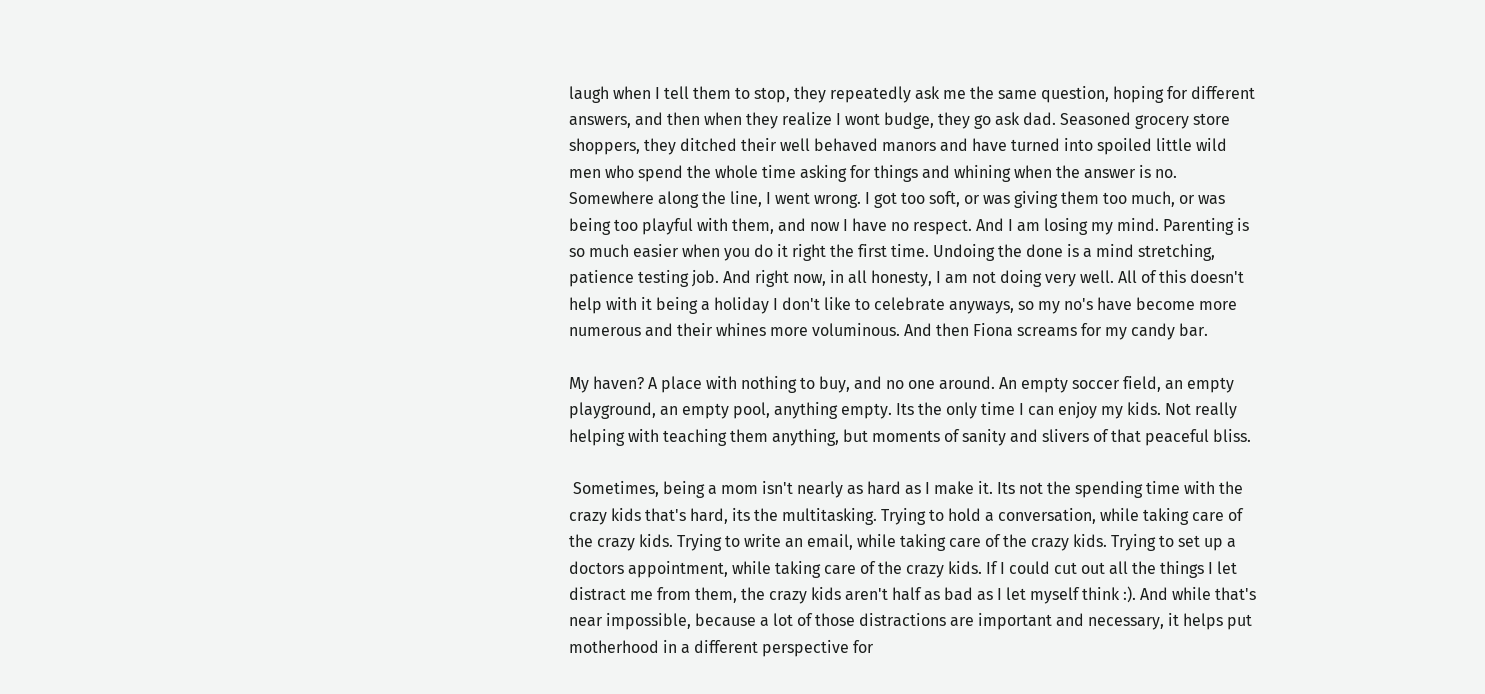laugh when I tell them to stop, they repeatedly ask me the same question, hoping for different answers, and then when they realize I wont budge, they go ask dad. Seasoned grocery store shoppers, they ditched their well behaved manors and have turned into spoiled little wild men who spend the whole time asking for things and whining when the answer is no. Somewhere along the line, I went wrong. I got too soft, or was giving them too much, or was being too playful with them, and now I have no respect. And I am losing my mind. Parenting is so much easier when you do it right the first time. Undoing the done is a mind stretching, patience testing job. And right now, in all honesty, I am not doing very well. All of this doesn't help with it being a holiday I don't like to celebrate anyways, so my no's have become more numerous and their whines more voluminous. And then Fiona screams for my candy bar.

My haven? A place with nothing to buy, and no one around. An empty soccer field, an empty playground, an empty pool, anything empty. Its the only time I can enjoy my kids. Not really helping with teaching them anything, but moments of sanity and slivers of that peaceful bliss.

 Sometimes, being a mom isn't nearly as hard as I make it. Its not the spending time with the crazy kids that's hard, its the multitasking. Trying to hold a conversation, while taking care of the crazy kids. Trying to write an email, while taking care of the crazy kids. Trying to set up a doctors appointment, while taking care of the crazy kids. If I could cut out all the things I let distract me from them, the crazy kids aren't half as bad as I let myself think :). And while that's near impossible, because a lot of those distractions are important and necessary, it helps put motherhood in a different perspective for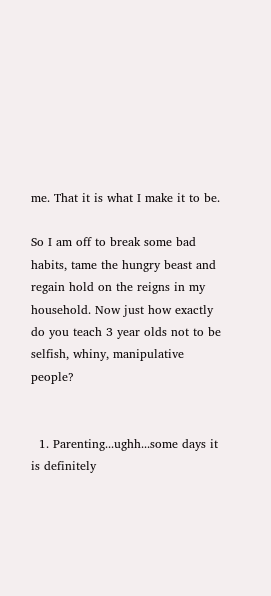me. That it is what I make it to be.

So I am off to break some bad habits, tame the hungry beast and regain hold on the reigns in my household. Now just how exactly do you teach 3 year olds not to be selfish, whiny, manipulative people?


  1. Parenting...ughh...some days it is definitely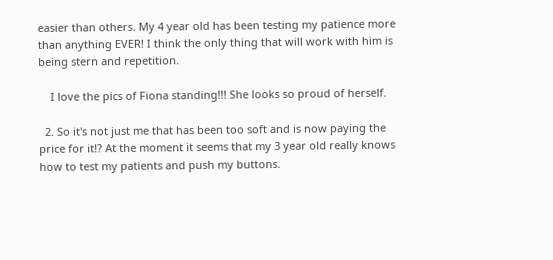easier than others. My 4 year old has been testing my patience more than anything EVER! I think the only thing that will work with him is being stern and repetition.

    I love the pics of Fiona standing!!! She looks so proud of herself.

  2. So it's not just me that has been too soft and is now paying the price for it!? At the moment it seems that my 3 year old really knows how to test my patients and push my buttons.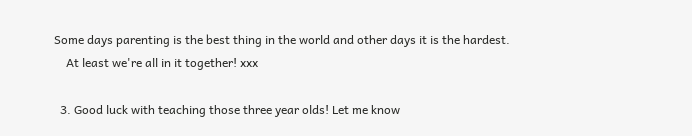Some days parenting is the best thing in the world and other days it is the hardest.
    At least we're all in it together! xxx

  3. Good luck with teaching those three year olds! Let me know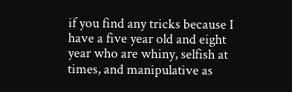if you find any tricks because I have a five year old and eight year who are whiny, selfish at times, and manipulative as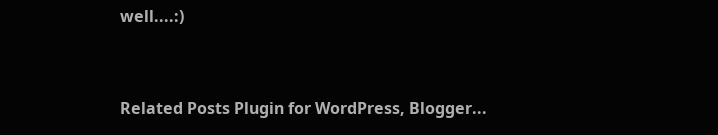well....:)


Related Posts Plugin for WordPress, Blogger...